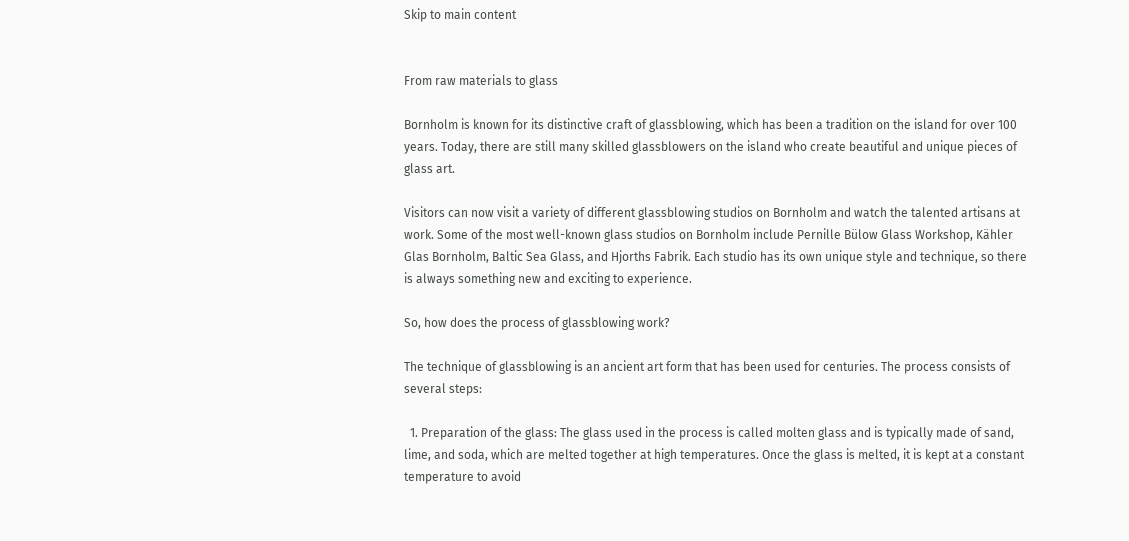Skip to main content


From raw materials to glass

Bornholm is known for its distinctive craft of glassblowing, which has been a tradition on the island for over 100 years. Today, there are still many skilled glassblowers on the island who create beautiful and unique pieces of glass art.

Visitors can now visit a variety of different glassblowing studios on Bornholm and watch the talented artisans at work. Some of the most well-known glass studios on Bornholm include Pernille Bülow Glass Workshop, Kähler Glas Bornholm, Baltic Sea Glass, and Hjorths Fabrik. Each studio has its own unique style and technique, so there is always something new and exciting to experience.

So, how does the process of glassblowing work?

The technique of glassblowing is an ancient art form that has been used for centuries. The process consists of several steps:

  1. Preparation of the glass: The glass used in the process is called molten glass and is typically made of sand, lime, and soda, which are melted together at high temperatures. Once the glass is melted, it is kept at a constant temperature to avoid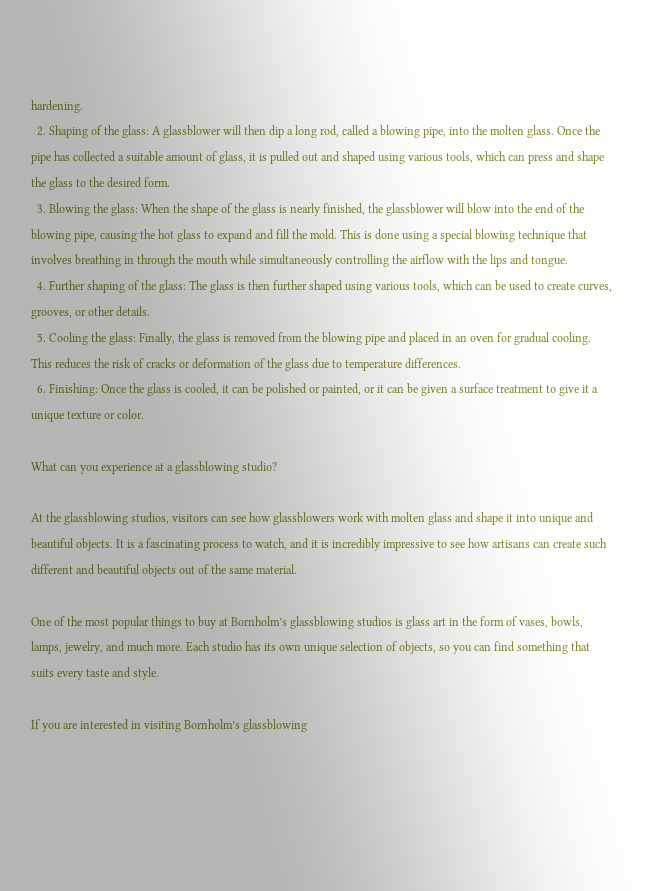hardening.
  2. Shaping of the glass: A glassblower will then dip a long rod, called a blowing pipe, into the molten glass. Once the pipe has collected a suitable amount of glass, it is pulled out and shaped using various tools, which can press and shape the glass to the desired form.
  3. Blowing the glass: When the shape of the glass is nearly finished, the glassblower will blow into the end of the blowing pipe, causing the hot glass to expand and fill the mold. This is done using a special blowing technique that involves breathing in through the mouth while simultaneously controlling the airflow with the lips and tongue.
  4. Further shaping of the glass: The glass is then further shaped using various tools, which can be used to create curves, grooves, or other details.
  5. Cooling the glass: Finally, the glass is removed from the blowing pipe and placed in an oven for gradual cooling. This reduces the risk of cracks or deformation of the glass due to temperature differences.
  6. Finishing: Once the glass is cooled, it can be polished or painted, or it can be given a surface treatment to give it a unique texture or color.

What can you experience at a glassblowing studio?

At the glassblowing studios, visitors can see how glassblowers work with molten glass and shape it into unique and beautiful objects. It is a fascinating process to watch, and it is incredibly impressive to see how artisans can create such different and beautiful objects out of the same material.

One of the most popular things to buy at Bornholm’s glassblowing studios is glass art in the form of vases, bowls, lamps, jewelry, and much more. Each studio has its own unique selection of objects, so you can find something that suits every taste and style.

If you are interested in visiting Bornholm’s glassblowing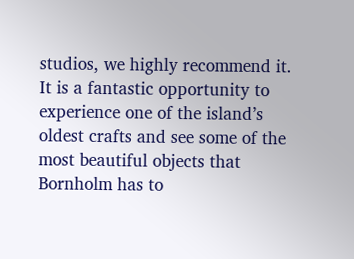studios, we highly recommend it. It is a fantastic opportunity to experience one of the island’s oldest crafts and see some of the most beautiful objects that Bornholm has to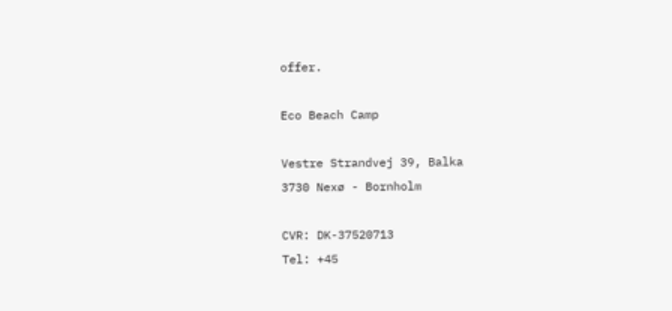offer.

Eco Beach Camp

Vestre Strandvej 39, Balka
3730 Nexø - Bornholm

CVR: DK-37520713
Tel: +45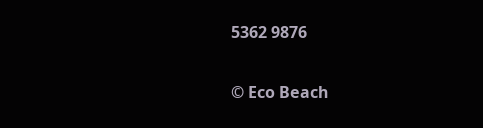5362 9876

© Eco Beach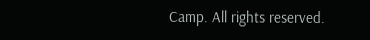Camp. All rights reserved.